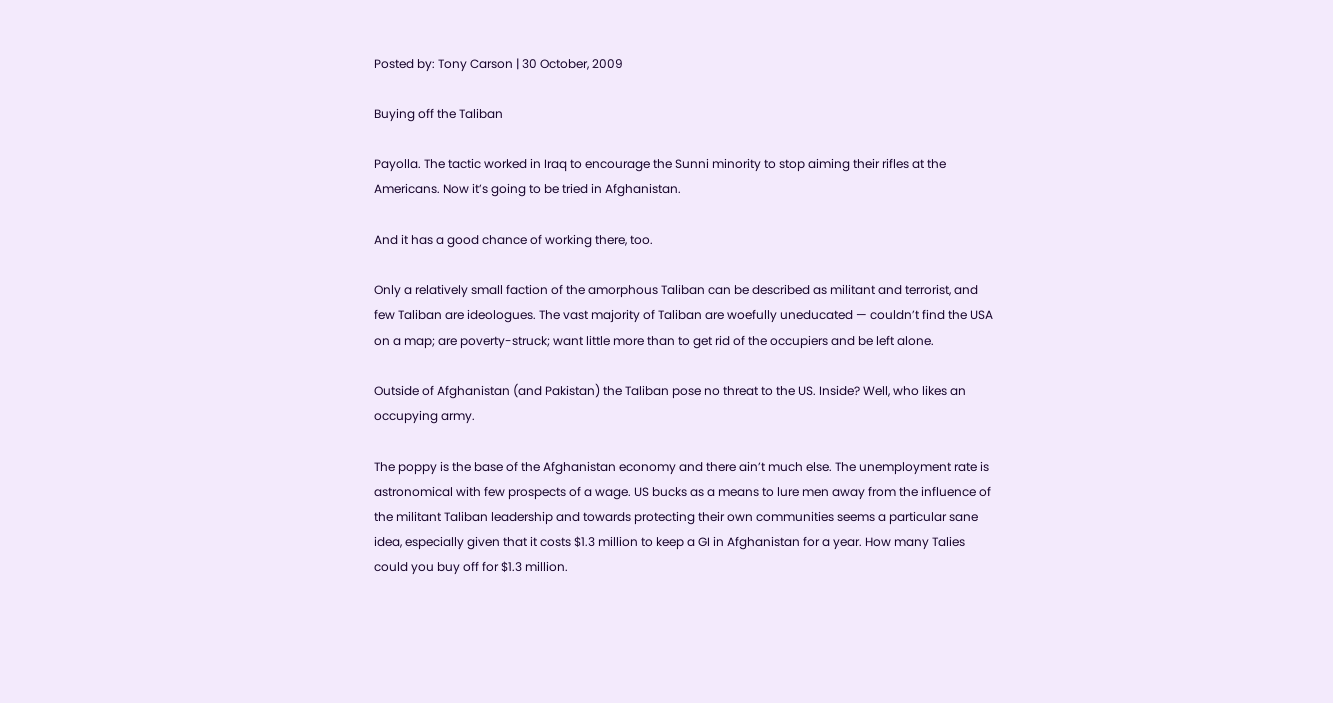Posted by: Tony Carson | 30 October, 2009

Buying off the Taliban

Payolla. The tactic worked in Iraq to encourage the Sunni minority to stop aiming their rifles at the Americans. Now it’s going to be tried in Afghanistan.

And it has a good chance of working there, too.

Only a relatively small faction of the amorphous Taliban can be described as militant and terrorist, and few Taliban are ideologues. The vast majority of Taliban are woefully uneducated — couldn’t find the USA on a map; are poverty-struck; want little more than to get rid of the occupiers and be left alone.

Outside of Afghanistan (and Pakistan) the Taliban pose no threat to the US. Inside? Well, who likes an occupying army.

The poppy is the base of the Afghanistan economy and there ain’t much else. The unemployment rate is astronomical with few prospects of a wage. US bucks as a means to lure men away from the influence of the militant Taliban leadership and towards protecting their own communities seems a particular sane idea, especially given that it costs $1.3 million to keep a GI in Afghanistan for a year. How many Talies could you buy off for $1.3 million.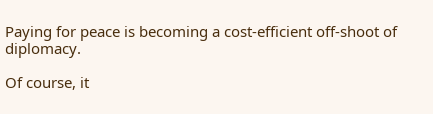Paying for peace is becoming a cost-efficient off-shoot of diplomacy.

Of course, it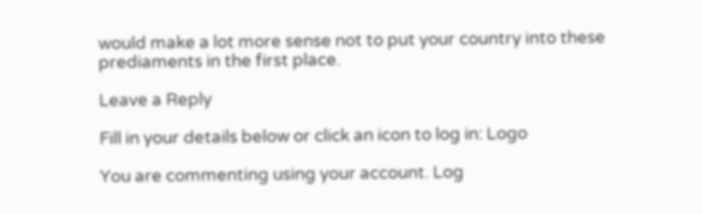would make a lot more sense not to put your country into these prediaments in the first place.

Leave a Reply

Fill in your details below or click an icon to log in: Logo

You are commenting using your account. Log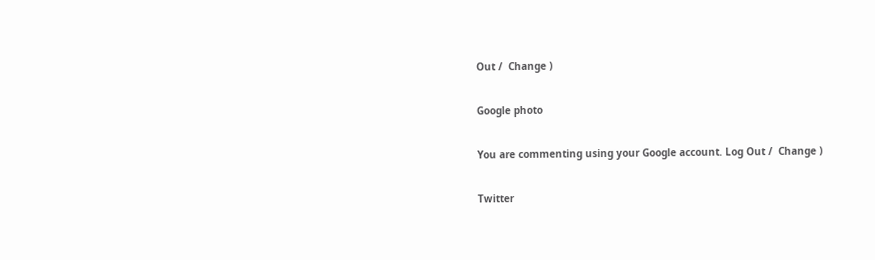Out /  Change )

Google photo

You are commenting using your Google account. Log Out /  Change )

Twitter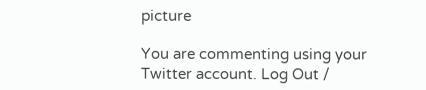picture

You are commenting using your Twitter account. Log Out /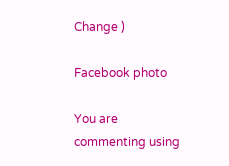Change )

Facebook photo

You are commenting using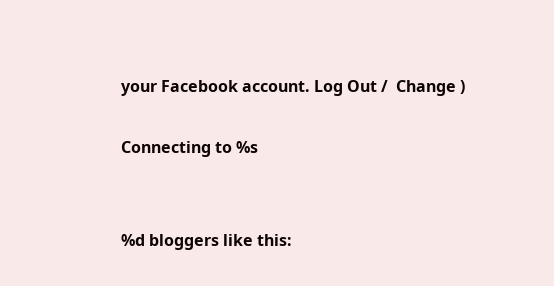your Facebook account. Log Out /  Change )

Connecting to %s


%d bloggers like this: